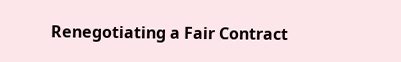Renegotiating a Fair Contract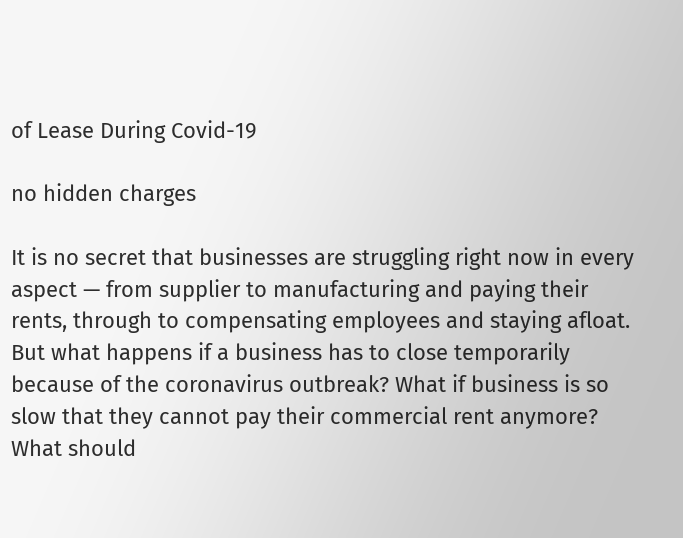of Lease During Covid-19

no hidden charges

It is no secret that businesses are struggling right now in every aspect — from supplier to manufacturing and paying their rents, through to compensating employees and staying afloat. But what happens if a business has to close temporarily because of the coronavirus outbreak? What if business is so slow that they cannot pay their commercial rent anymore? What should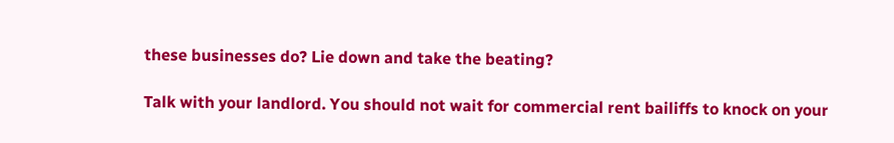these businesses do? Lie down and take the beating?

Talk with your landlord. You should not wait for commercial rent bailiffs to knock on your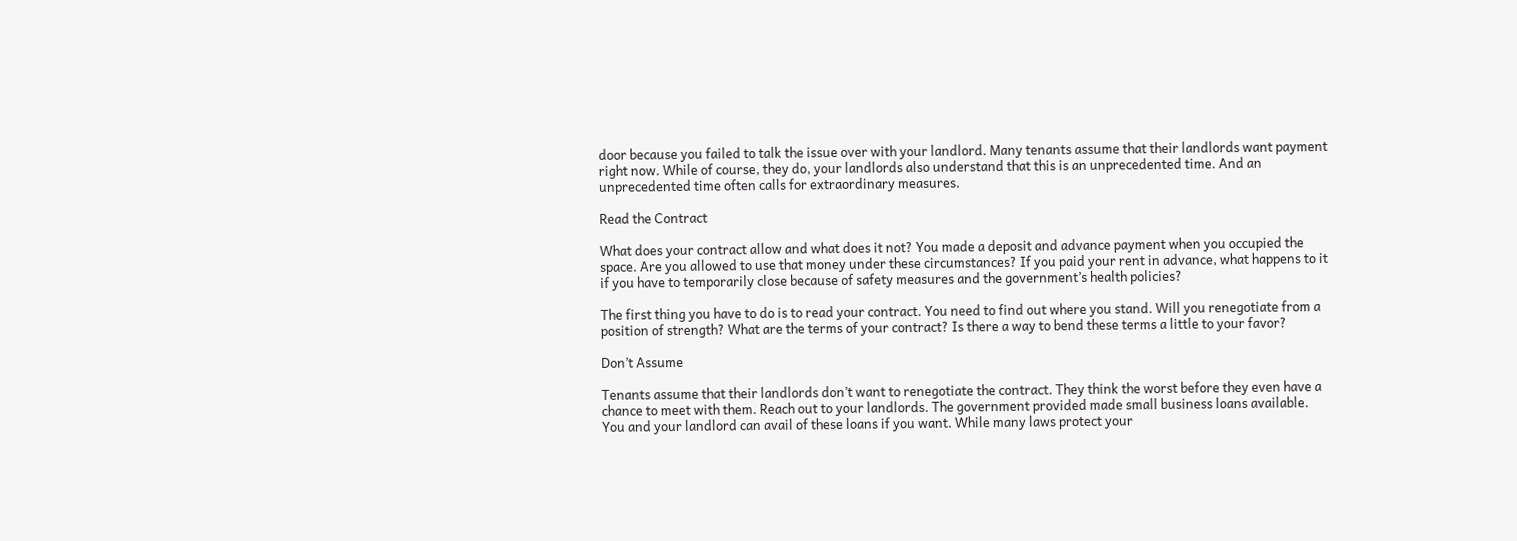door because you failed to talk the issue over with your landlord. Many tenants assume that their landlords want payment right now. While of course, they do, your landlords also understand that this is an unprecedented time. And an unprecedented time often calls for extraordinary measures.

Read the Contract

What does your contract allow and what does it not? You made a deposit and advance payment when you occupied the space. Are you allowed to use that money under these circumstances? If you paid your rent in advance, what happens to it if you have to temporarily close because of safety measures and the government’s health policies?

The first thing you have to do is to read your contract. You need to find out where you stand. Will you renegotiate from a position of strength? What are the terms of your contract? Is there a way to bend these terms a little to your favor?

Don’t Assume

Tenants assume that their landlords don’t want to renegotiate the contract. They think the worst before they even have a chance to meet with them. Reach out to your landlords. The government provided made small business loans available. You and your landlord can avail of these loans if you want. While many laws protect your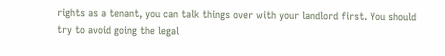rights as a tenant, you can talk things over with your landlord first. You should try to avoid going the legal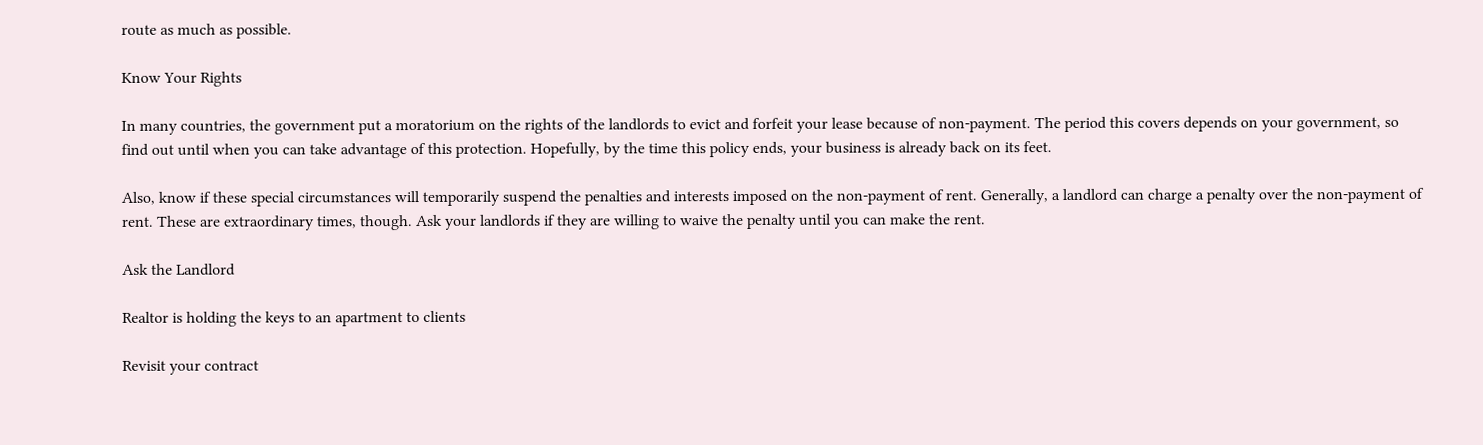route as much as possible.

Know Your Rights

In many countries, the government put a moratorium on the rights of the landlords to evict and forfeit your lease because of non-payment. The period this covers depends on your government, so find out until when you can take advantage of this protection. Hopefully, by the time this policy ends, your business is already back on its feet.

Also, know if these special circumstances will temporarily suspend the penalties and interests imposed on the non-payment of rent. Generally, a landlord can charge a penalty over the non-payment of rent. These are extraordinary times, though. Ask your landlords if they are willing to waive the penalty until you can make the rent.

Ask the Landlord

Realtor is holding the keys to an apartment to clients

Revisit your contract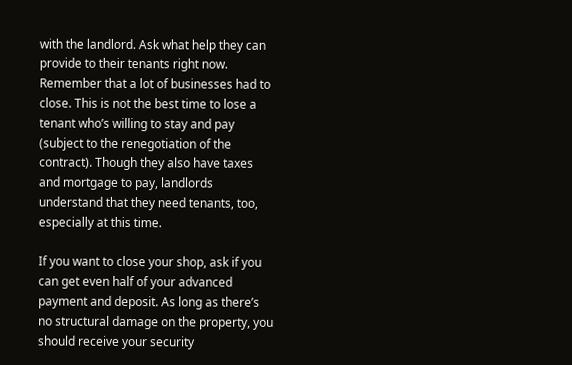with the landlord. Ask what help they can provide to their tenants right now. Remember that a lot of businesses had to close. This is not the best time to lose a tenant who’s willing to stay and pay (subject to the renegotiation of the contract). Though they also have taxes and mortgage to pay, landlords understand that they need tenants, too, especially at this time.

If you want to close your shop, ask if you can get even half of your advanced payment and deposit. As long as there’s no structural damage on the property, you should receive your security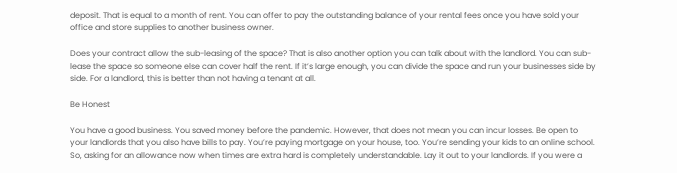deposit. That is equal to a month of rent. You can offer to pay the outstanding balance of your rental fees once you have sold your office and store supplies to another business owner.

Does your contract allow the sub-leasing of the space? That is also another option you can talk about with the landlord. You can sub-lease the space so someone else can cover half the rent. If it’s large enough, you can divide the space and run your businesses side by side. For a landlord, this is better than not having a tenant at all.

Be Honest

You have a good business. You saved money before the pandemic. However, that does not mean you can incur losses. Be open to your landlords that you also have bills to pay. You’re paying mortgage on your house, too. You’re sending your kids to an online school. So, asking for an allowance now when times are extra hard is completely understandable. Lay it out to your landlords. If you were a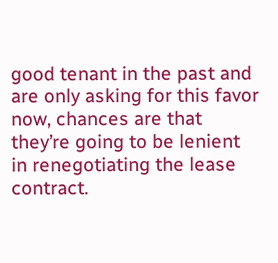good tenant in the past and are only asking for this favor now, chances are that they’re going to be lenient in renegotiating the lease contract.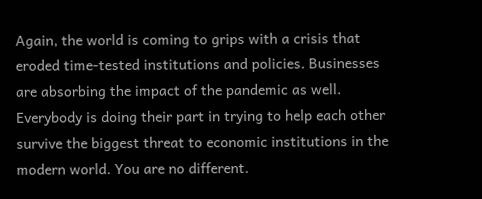Again, the world is coming to grips with a crisis that eroded time-tested institutions and policies. Businesses are absorbing the impact of the pandemic as well. Everybody is doing their part in trying to help each other survive the biggest threat to economic institutions in the modern world. You are no different.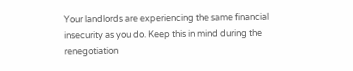Your landlords are experiencing the same financial insecurity as you do. Keep this in mind during the renegotiation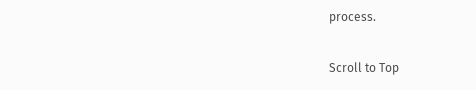process.

Scroll to Top